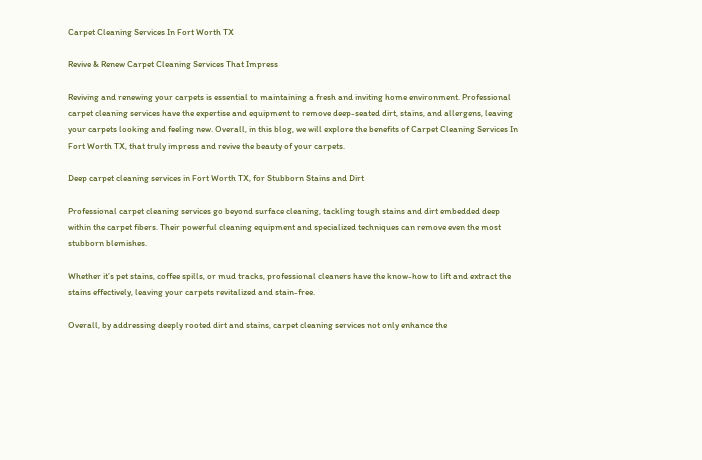Carpet Cleaning Services In Fort Worth TX

Revive & Renew Carpet Cleaning Services That Impress

Reviving and renewing your carpets is essential to maintaining a fresh and inviting home environment. Professional carpet cleaning services have the expertise and equipment to remove deep-seated dirt, stains, and allergens, leaving your carpets looking and feeling new. Overall, in this blog, we will explore the benefits of Carpet Cleaning Services In Fort Worth TX, that truly impress and revive the beauty of your carpets.

Deep carpet cleaning services in Fort Worth TX, for Stubborn Stains and Dirt

Professional carpet cleaning services go beyond surface cleaning, tackling tough stains and dirt embedded deep within the carpet fibers. Their powerful cleaning equipment and specialized techniques can remove even the most stubborn blemishes.

Whether it’s pet stains, coffee spills, or mud tracks, professional cleaners have the know-how to lift and extract the stains effectively, leaving your carpets revitalized and stain-free.

Overall, by addressing deeply rooted dirt and stains, carpet cleaning services not only enhance the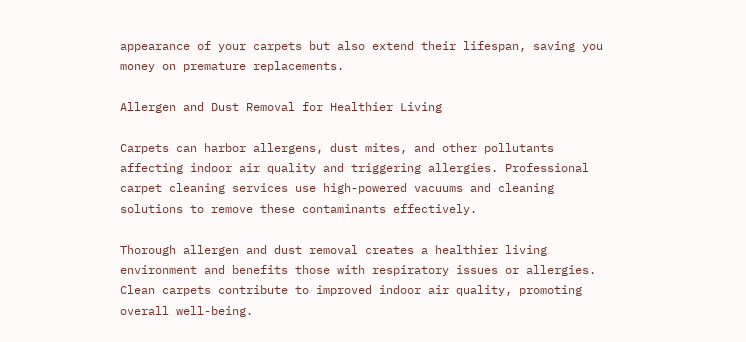appearance of your carpets but also extend their lifespan, saving you money on premature replacements.

Allergen and Dust Removal for Healthier Living

Carpets can harbor allergens, dust mites, and other pollutants affecting indoor air quality and triggering allergies. Professional carpet cleaning services use high-powered vacuums and cleaning solutions to remove these contaminants effectively.

Thorough allergen and dust removal creates a healthier living environment and benefits those with respiratory issues or allergies. Clean carpets contribute to improved indoor air quality, promoting overall well-being.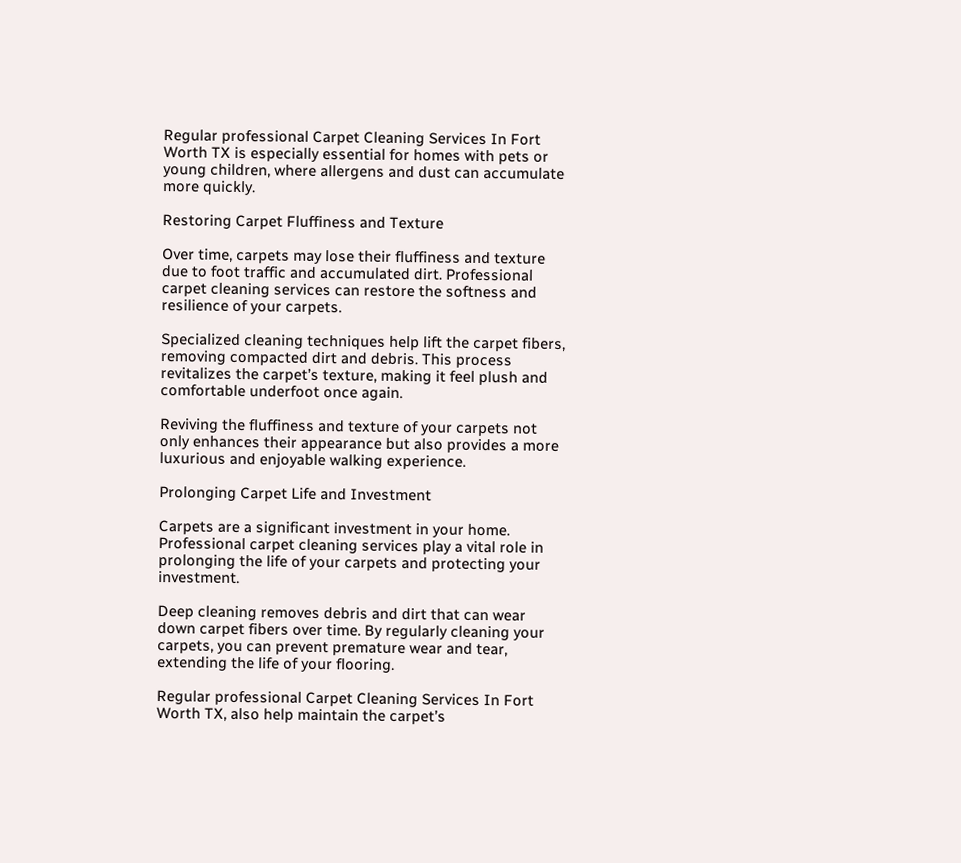Regular professional Carpet Cleaning Services In Fort Worth TX is especially essential for homes with pets or young children, where allergens and dust can accumulate more quickly.

Restoring Carpet Fluffiness and Texture

Over time, carpets may lose their fluffiness and texture due to foot traffic and accumulated dirt. Professional carpet cleaning services can restore the softness and resilience of your carpets.

Specialized cleaning techniques help lift the carpet fibers, removing compacted dirt and debris. This process revitalizes the carpet’s texture, making it feel plush and comfortable underfoot once again.

Reviving the fluffiness and texture of your carpets not only enhances their appearance but also provides a more luxurious and enjoyable walking experience.

Prolonging Carpet Life and Investment

Carpets are a significant investment in your home. Professional carpet cleaning services play a vital role in prolonging the life of your carpets and protecting your investment.

Deep cleaning removes debris and dirt that can wear down carpet fibers over time. By regularly cleaning your carpets, you can prevent premature wear and tear, extending the life of your flooring.

Regular professional Carpet Cleaning Services In Fort Worth TX, also help maintain the carpet’s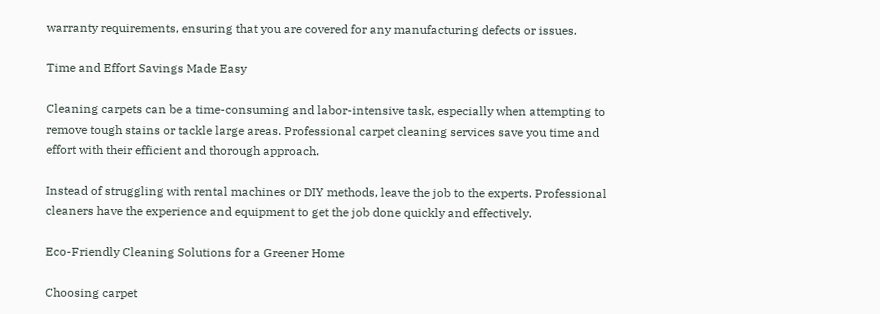warranty requirements, ensuring that you are covered for any manufacturing defects or issues.

Time and Effort Savings Made Easy

Cleaning carpets can be a time-consuming and labor-intensive task, especially when attempting to remove tough stains or tackle large areas. Professional carpet cleaning services save you time and effort with their efficient and thorough approach.

Instead of struggling with rental machines or DIY methods, leave the job to the experts. Professional cleaners have the experience and equipment to get the job done quickly and effectively.

Eco-Friendly Cleaning Solutions for a Greener Home

Choosing carpet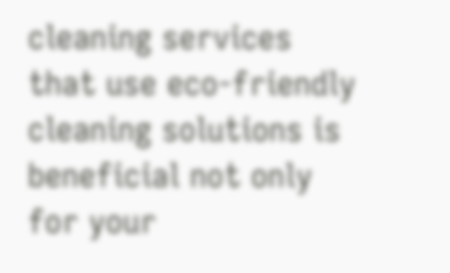cleaning services that use eco-friendly cleaning solutions is beneficial not only for your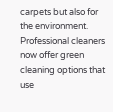carpets but also for the environment. Professional cleaners now offer green cleaning options that use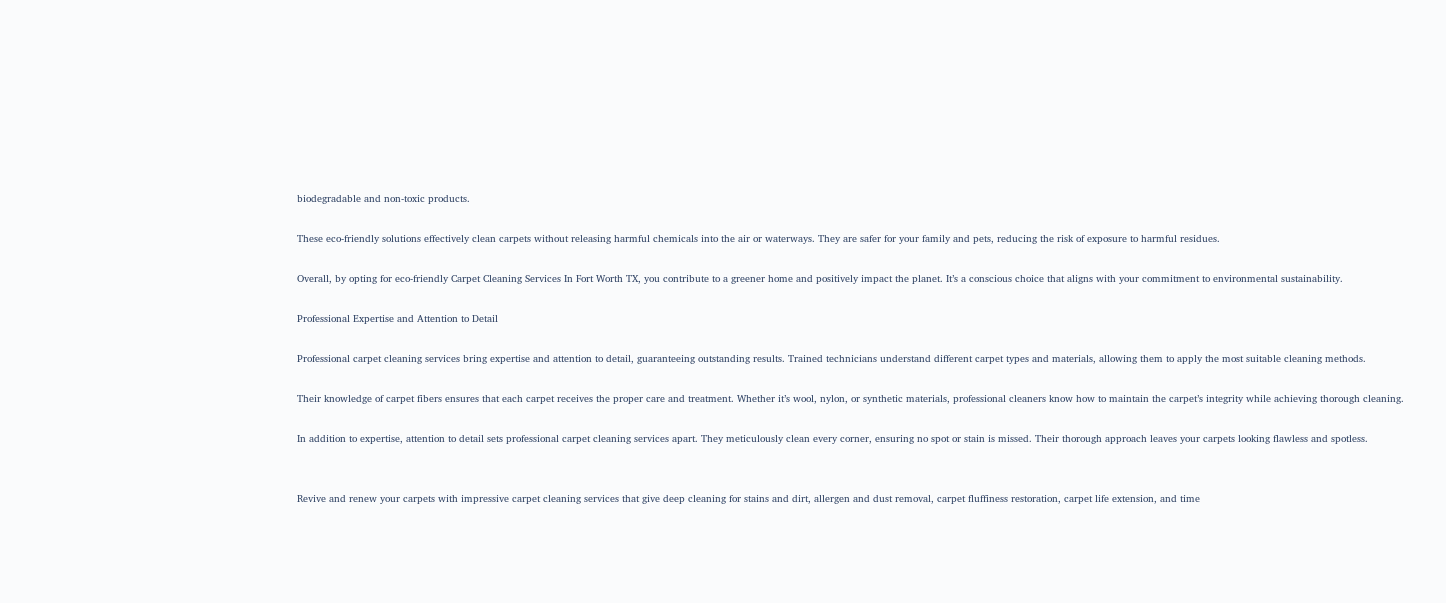biodegradable and non-toxic products.

These eco-friendly solutions effectively clean carpets without releasing harmful chemicals into the air or waterways. They are safer for your family and pets, reducing the risk of exposure to harmful residues.

Overall, by opting for eco-friendly Carpet Cleaning Services In Fort Worth TX, you contribute to a greener home and positively impact the planet. It’s a conscious choice that aligns with your commitment to environmental sustainability.

Professional Expertise and Attention to Detail

Professional carpet cleaning services bring expertise and attention to detail, guaranteeing outstanding results. Trained technicians understand different carpet types and materials, allowing them to apply the most suitable cleaning methods.

Their knowledge of carpet fibers ensures that each carpet receives the proper care and treatment. Whether it’s wool, nylon, or synthetic materials, professional cleaners know how to maintain the carpet’s integrity while achieving thorough cleaning.

In addition to expertise, attention to detail sets professional carpet cleaning services apart. They meticulously clean every corner, ensuring no spot or stain is missed. Their thorough approach leaves your carpets looking flawless and spotless.


Revive and renew your carpets with impressive carpet cleaning services that give deep cleaning for stains and dirt, allergen and dust removal, carpet fluffiness restoration, carpet life extension, and time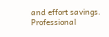and effort savings. Professional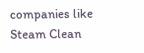companies like Steam Clean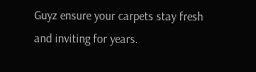Guyz ensure your carpets stay fresh and inviting for years.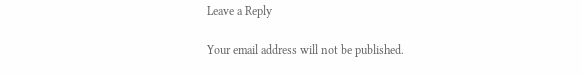Leave a Reply

Your email address will not be published.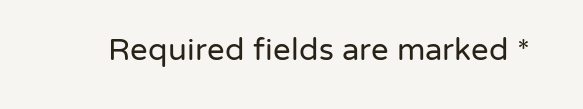Required fields are marked *